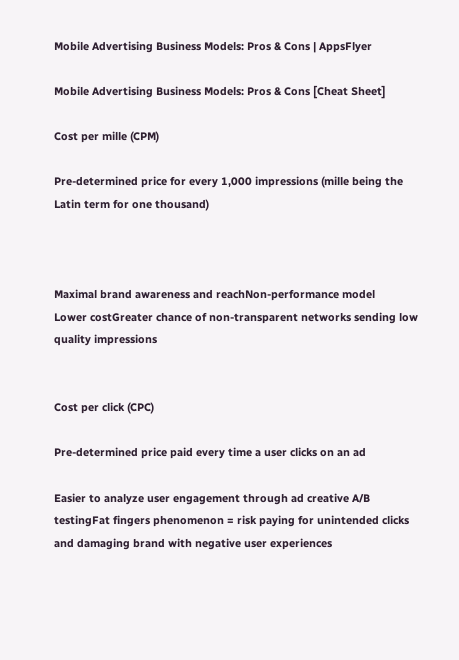Mobile Advertising Business Models: Pros & Cons | AppsFlyer

Mobile Advertising Business Models: Pros & Cons [Cheat Sheet]

Cost per mille (CPM)

Pre-determined price for every 1,000 impressions (mille being the Latin term for one thousand)



Maximal brand awareness and reachNon-performance model
Lower costGreater chance of non-transparent networks sending low quality impressions


Cost per click (CPC)

Pre-determined price paid every time a user clicks on an ad

Easier to analyze user engagement through ad creative A/B testingFat fingers phenomenon = risk paying for unintended clicks and damaging brand with negative user experiences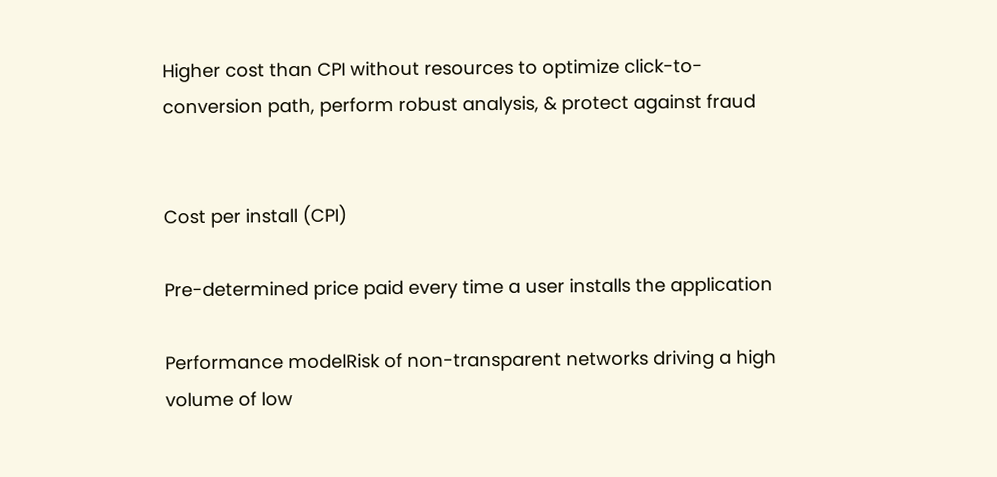Higher cost than CPI without resources to optimize click-to-conversion path, perform robust analysis, & protect against fraud


Cost per install (CPI)

Pre-determined price paid every time a user installs the application

Performance modelRisk of non-transparent networks driving a high volume of low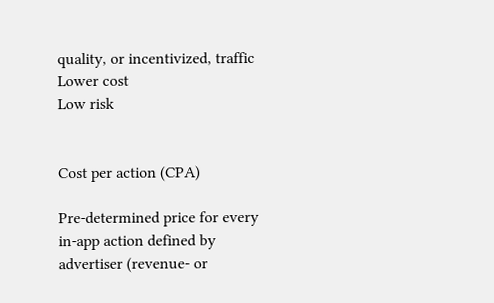quality, or incentivized, traffic
Lower cost
Low risk


Cost per action (CPA)

Pre-determined price for every in-app action defined by advertiser (revenue- or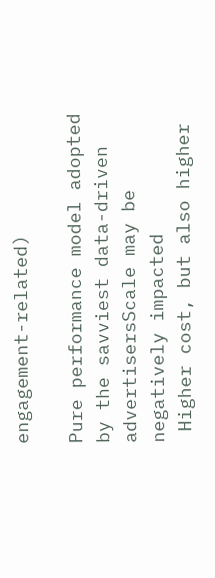engagement-related)

Pure performance model adopted by the savviest data-driven advertisersScale may be negatively impacted
 Higher cost, but also higher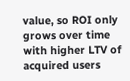value, so ROI only grows over time with higher LTV of acquired users